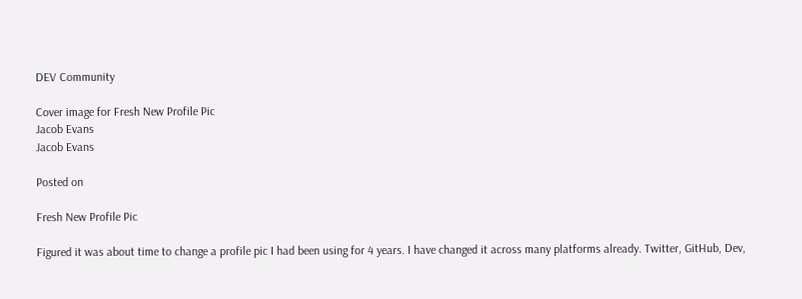DEV Community

Cover image for Fresh New Profile Pic
Jacob Evans
Jacob Evans

Posted on

Fresh New Profile Pic

Figured it was about time to change a profile pic I had been using for 4 years. I have changed it across many platforms already. Twitter, GitHub, Dev,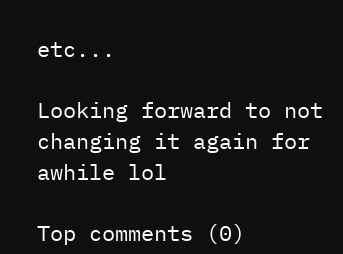etc...

Looking forward to not changing it again for awhile lol

Top comments (0)